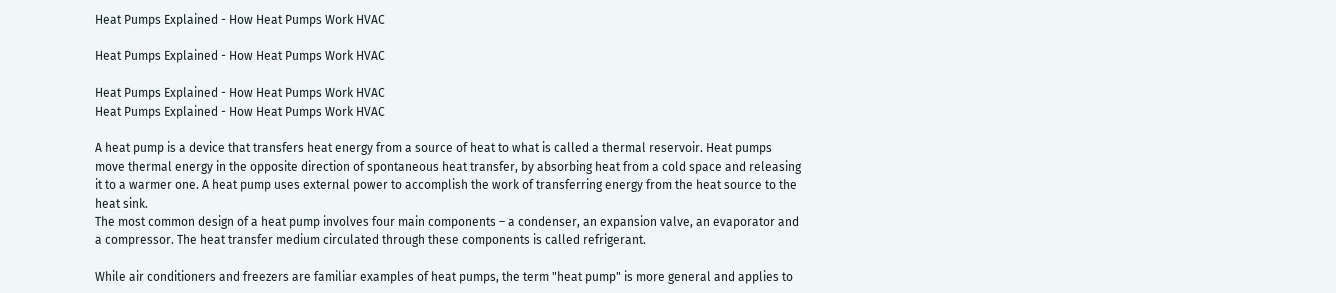Heat Pumps Explained - How Heat Pumps Work HVAC

Heat Pumps Explained - How Heat Pumps Work HVAC

Heat Pumps Explained - How Heat Pumps Work HVAC
Heat Pumps Explained - How Heat Pumps Work HVAC

A heat pump is a device that transfers heat energy from a source of heat to what is called a thermal reservoir. Heat pumps move thermal energy in the opposite direction of spontaneous heat transfer, by absorbing heat from a cold space and releasing it to a warmer one. A heat pump uses external power to accomplish the work of transferring energy from the heat source to the heat sink.
The most common design of a heat pump involves four main components – a condenser, an expansion valve, an evaporator and a compressor. The heat transfer medium circulated through these components is called refrigerant.

While air conditioners and freezers are familiar examples of heat pumps, the term "heat pump" is more general and applies to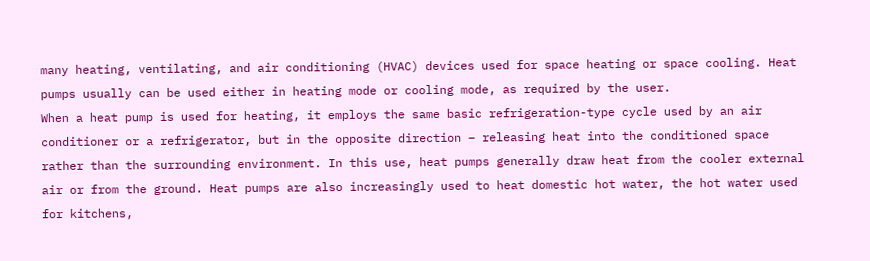many heating, ventilating, and air conditioning (HVAC) devices used for space heating or space cooling. Heat pumps usually can be used either in heating mode or cooling mode, as required by the user.
When a heat pump is used for heating, it employs the same basic refrigeration-type cycle used by an air conditioner or a refrigerator, but in the opposite direction – releasing heat into the conditioned space rather than the surrounding environment. In this use, heat pumps generally draw heat from the cooler external air or from the ground. Heat pumps are also increasingly used to heat domestic hot water, the hot water used for kitchens,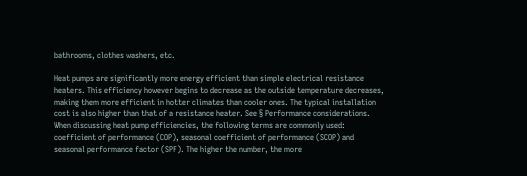bathrooms, clothes washers, etc.

Heat pumps are significantly more energy efficient than simple electrical resistance heaters. This efficiency however begins to decrease as the outside temperature decreases, making them more efficient in hotter climates than cooler ones. The typical installation cost is also higher than that of a resistance heater. See § Performance considerations.
When discussing heat pump efficiencies, the following terms are commonly used: coefficient of performance (COP), seasonal coefficient of performance (SCOP) and seasonal performance factor (SPF). The higher the number, the more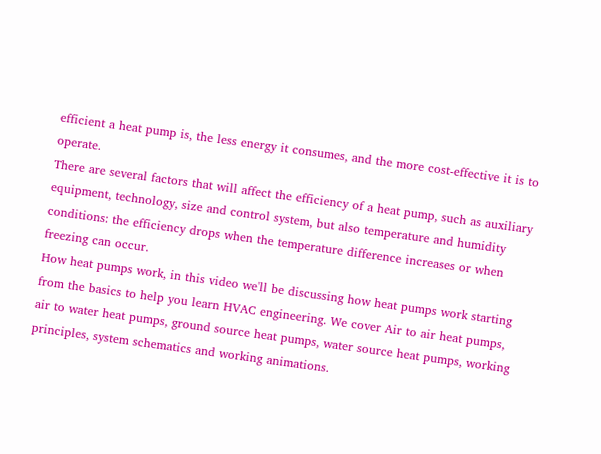efficient a heat pump is, the less energy it consumes, and the more cost-effective it is to operate.
There are several factors that will affect the efficiency of a heat pump, such as auxiliary equipment, technology, size and control system, but also temperature and humidity conditions: the efficiency drops when the temperature difference increases or when freezing can occur.
How heat pumps work, in this video we'll be discussing how heat pumps work starting from the basics to help you learn HVAC engineering. We cover Air to air heat pumps, air to water heat pumps, ground source heat pumps, water source heat pumps, working principles, system schematics and working animations.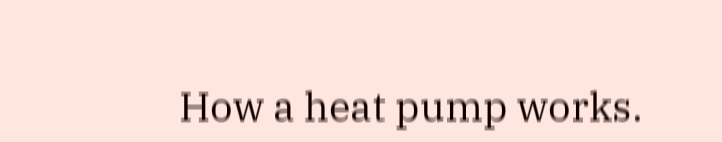How a heat pump works.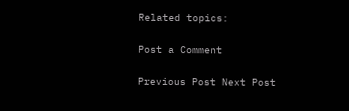Related topics:

Post a Comment

Previous Post Next Post